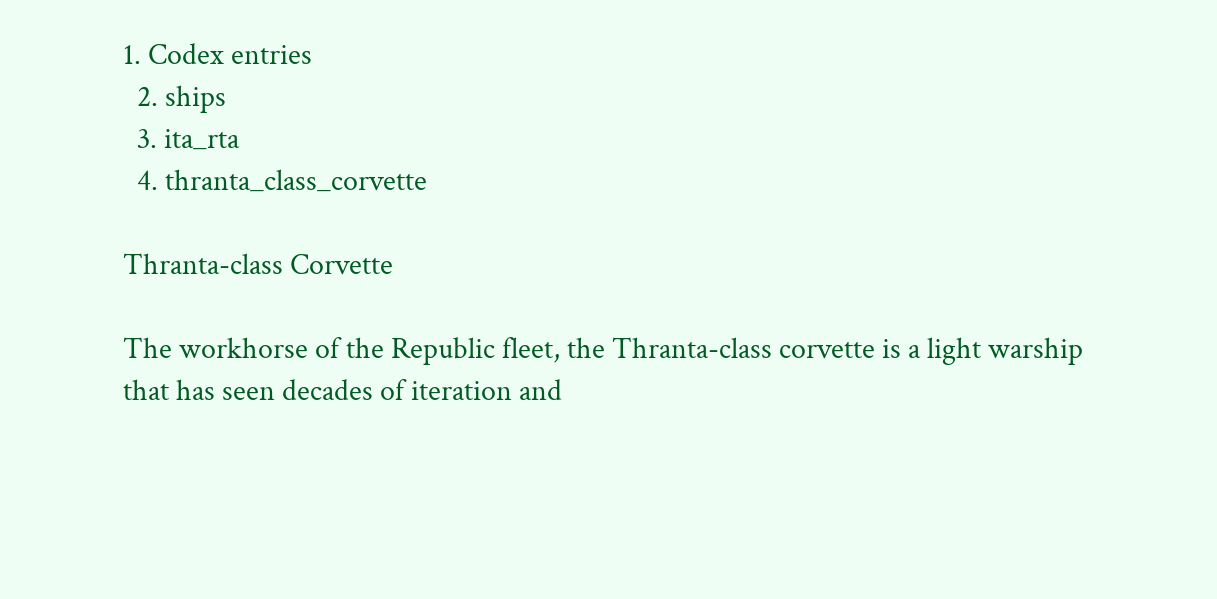1. Codex entries
  2. ships
  3. ita_rta
  4. thranta_class_corvette

Thranta-class Corvette

The workhorse of the Republic fleet, the Thranta-class corvette is a light warship that has seen decades of iteration and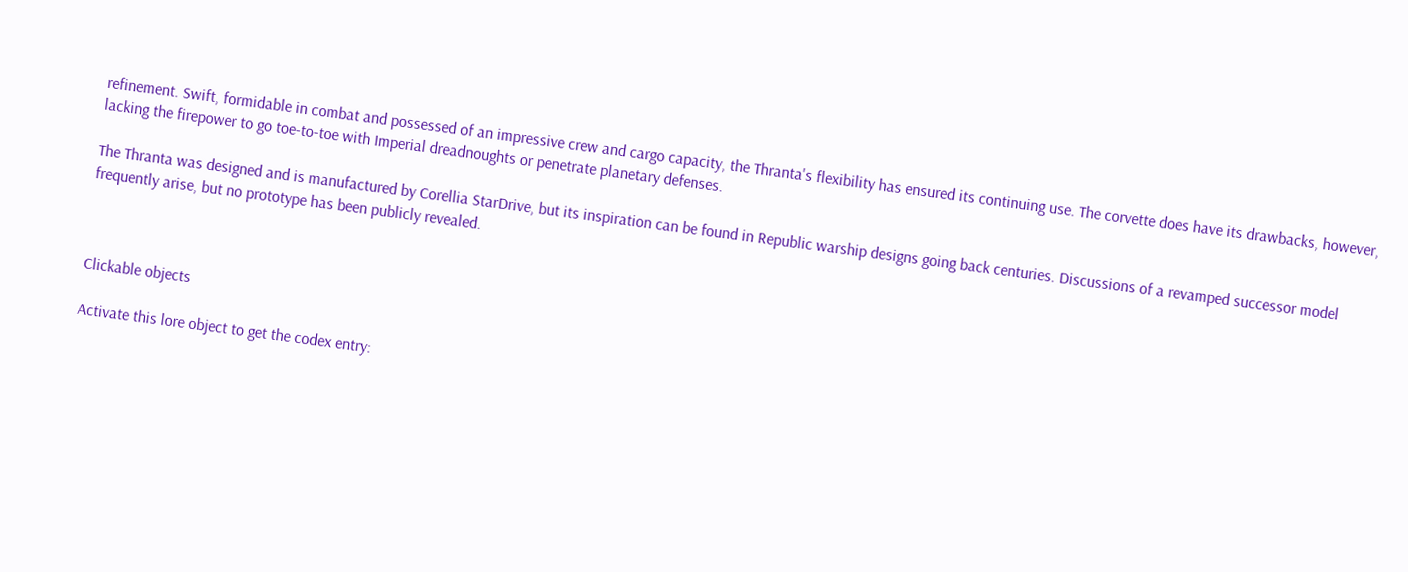refinement. Swift, formidable in combat and possessed of an impressive crew and cargo capacity, the Thranta's flexibility has ensured its continuing use. The corvette does have its drawbacks, however, lacking the firepower to go toe-to-toe with Imperial dreadnoughts or penetrate planetary defenses.

The Thranta was designed and is manufactured by Corellia StarDrive, but its inspiration can be found in Republic warship designs going back centuries. Discussions of a revamped successor model frequently arise, but no prototype has been publicly revealed.



Clickable objects

Activate this lore object to get the codex entry: